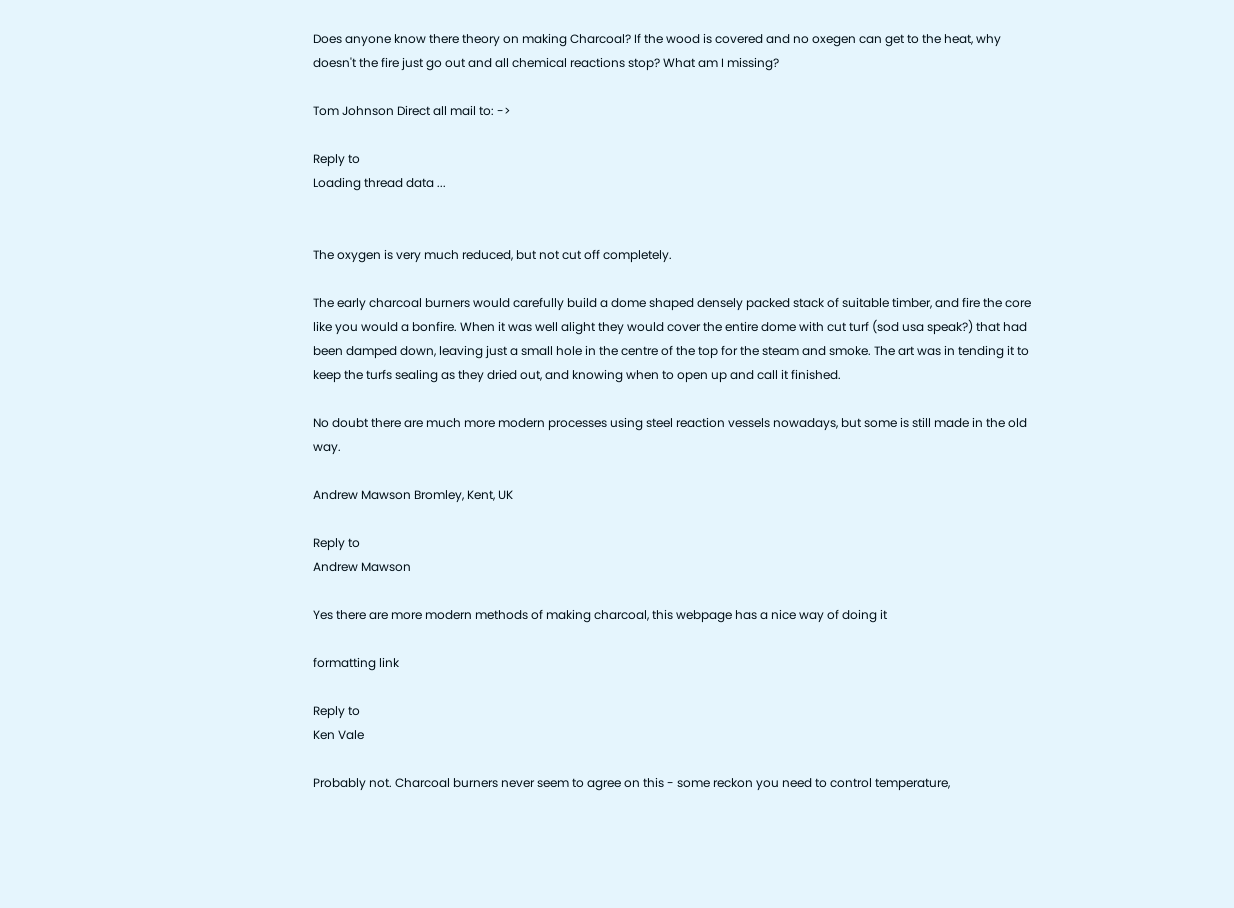Does anyone know there theory on making Charcoal? If the wood is covered and no oxegen can get to the heat, why doesn't the fire just go out and all chemical reactions stop? What am I missing?

Tom Johnson Direct all mail to: ->

Reply to
Loading thread data ...


The oxygen is very much reduced, but not cut off completely.

The early charcoal burners would carefully build a dome shaped densely packed stack of suitable timber, and fire the core like you would a bonfire. When it was well alight they would cover the entire dome with cut turf (sod usa speak?) that had been damped down, leaving just a small hole in the centre of the top for the steam and smoke. The art was in tending it to keep the turfs sealing as they dried out, and knowing when to open up and call it finished.

No doubt there are much more modern processes using steel reaction vessels nowadays, but some is still made in the old way.

Andrew Mawson Bromley, Kent, UK

Reply to
Andrew Mawson

Yes there are more modern methods of making charcoal, this webpage has a nice way of doing it

formatting link

Reply to
Ken Vale

Probably not. Charcoal burners never seem to agree on this - some reckon you need to control temperature,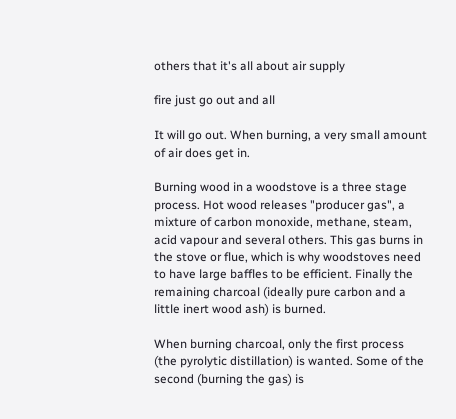others that it's all about air supply

fire just go out and all

It will go out. When burning, a very small amount of air does get in.

Burning wood in a woodstove is a three stage process. Hot wood releases "producer gas", a mixture of carbon monoxide, methane, steam, acid vapour and several others. This gas burns in the stove or flue, which is why woodstoves need to have large baffles to be efficient. Finally the remaining charcoal (ideally pure carbon and a little inert wood ash) is burned.

When burning charcoal, only the first process (the pyrolytic distillation) is wanted. Some of the second (burning the gas) is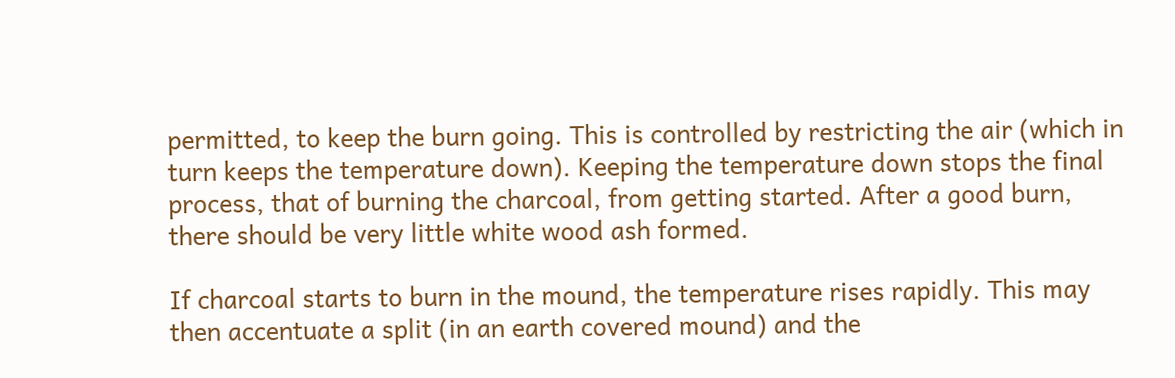permitted, to keep the burn going. This is controlled by restricting the air (which in turn keeps the temperature down). Keeping the temperature down stops the final process, that of burning the charcoal, from getting started. After a good burn, there should be very little white wood ash formed.

If charcoal starts to burn in the mound, the temperature rises rapidly. This may then accentuate a split (in an earth covered mound) and the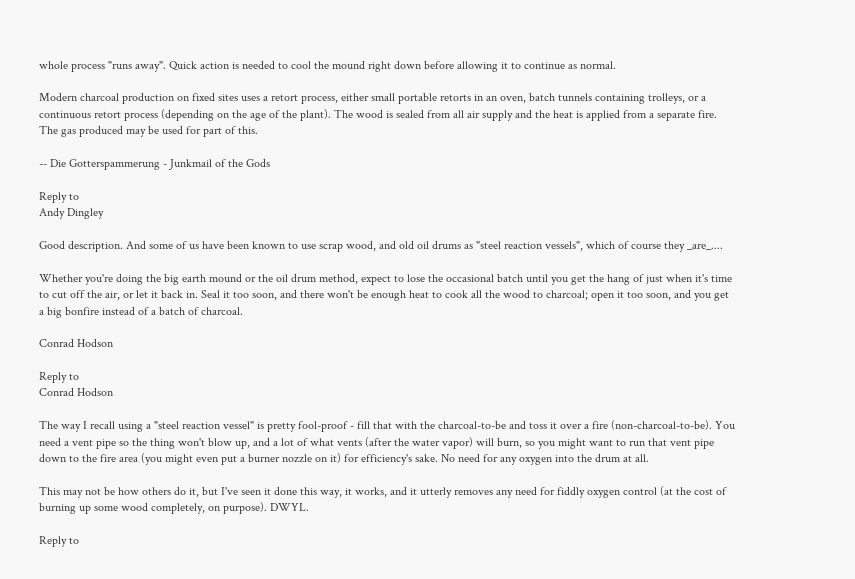whole process "runs away". Quick action is needed to cool the mound right down before allowing it to continue as normal.

Modern charcoal production on fixed sites uses a retort process, either small portable retorts in an oven, batch tunnels containing trolleys, or a continuous retort process (depending on the age of the plant). The wood is sealed from all air supply and the heat is applied from a separate fire. The gas produced may be used for part of this.

-- Die Gotterspammerung - Junkmail of the Gods

Reply to
Andy Dingley

Good description. And some of us have been known to use scrap wood, and old oil drums as "steel reaction vessels", which of course they _are_....

Whether you're doing the big earth mound or the oil drum method, expect to lose the occasional batch until you get the hang of just when it's time to cut off the air, or let it back in. Seal it too soon, and there won't be enough heat to cook all the wood to charcoal; open it too soon, and you get a big bonfire instead of a batch of charcoal.

Conrad Hodson

Reply to
Conrad Hodson

The way I recall using a "steel reaction vessel" is pretty fool-proof - fill that with the charcoal-to-be and toss it over a fire (non-charcoal-to-be). You need a vent pipe so the thing won't blow up, and a lot of what vents (after the water vapor) will burn, so you might want to run that vent pipe down to the fire area (you might even put a burner nozzle on it) for efficiency's sake. No need for any oxygen into the drum at all.

This may not be how others do it, but I've seen it done this way, it works, and it utterly removes any need for fiddly oxygen control (at the cost of burning up some wood completely, on purpose). DWYL.

Reply to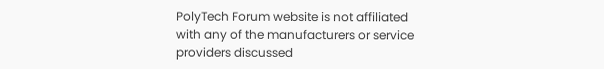PolyTech Forum website is not affiliated with any of the manufacturers or service providers discussed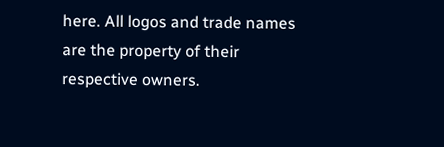here. All logos and trade names are the property of their respective owners.